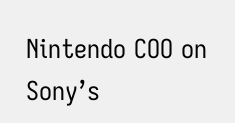Nintendo COO on Sony’s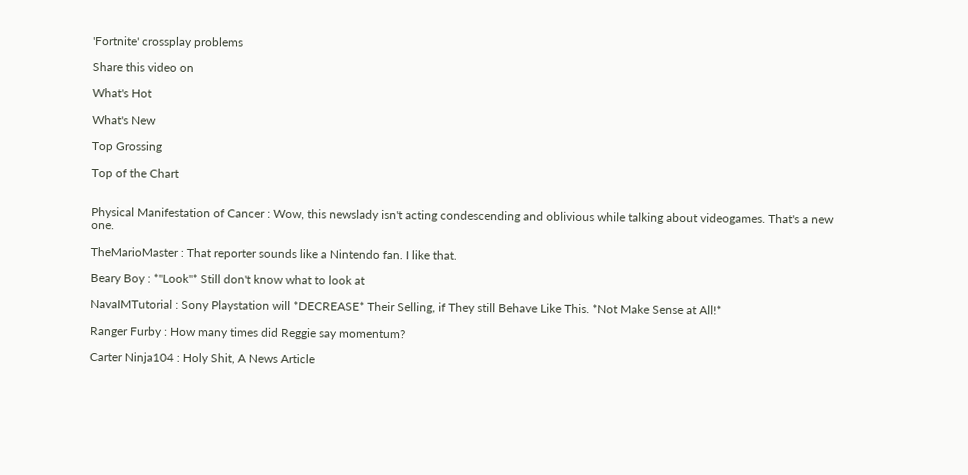'Fortnite' crossplay problems

Share this video on

What's Hot

What's New

Top Grossing

Top of the Chart


Physical Manifestation of Cancer : Wow, this newslady isn't acting condescending and oblivious while talking about videogames. That's a new one.

TheMarioMaster : That reporter sounds like a Nintendo fan. I like that.

Beary Boy : *"Look"* Still don't know what to look at

NavaIMTutorial : Sony Playstation will *DECREASE* Their Selling, if They still Behave Like This. *Not Make Sense at All!*

Ranger Furby : How many times did Reggie say momentum?

Carter Ninja104 : Holy Shit, A News Article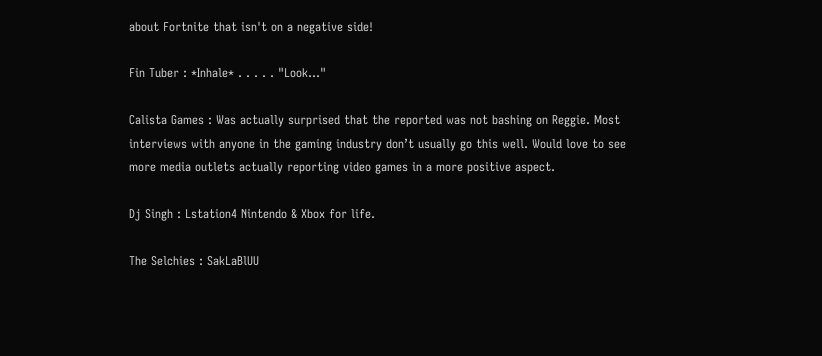about Fortnite that isn't on a negative side!

Fin Tuber : *Inhale* . . . . . "Look..."

Calista Games : Was actually surprised that the reported was not bashing on Reggie. Most interviews with anyone in the gaming industry don’t usually go this well. Would love to see more media outlets actually reporting video games in a more positive aspect.

Dj Singh : Lstation4 Nintendo & Xbox for life.

The Selchies : SakLaBlUU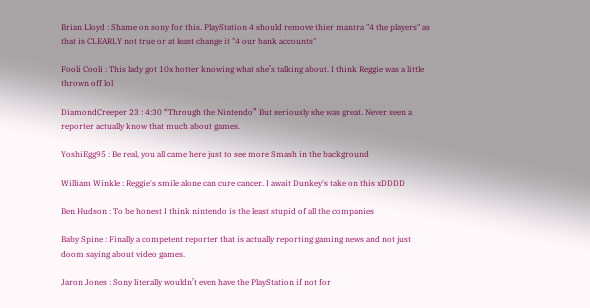Brian Lloyd : Shame on sony for this. PlayStation 4 should remove thier mantra "4 the players" as that is CLEARLY not true or at least change it "4 our bank accounts"

Fooli Cooli : This lady got 10x hotter knowing what she’s talking about. I think Reggie was a little thrown off lol

DiamondCreeper 23 : 4:30 “Through the Nintendo” But seriously she was great. Never seen a reporter actually know that much about games.

YoshiEgg95 : Be real, you all came here just to see more Smash in the background

William Winkle : Reggie's smile alone can cure cancer. I await Dunkey's take on this xDDDD

Ben Hudson : To be honest I think nintendo is the least stupid of all the companies

Baby Spine : Finally a competent reporter that is actually reporting gaming news and not just doom saying about video games.

Jaron Jones : Sony literally wouldn’t even have the PlayStation if not for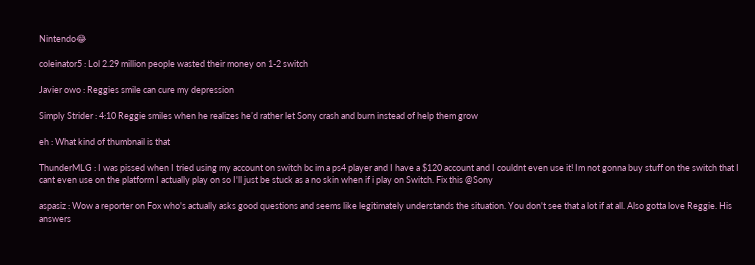Nintendo😂

coleinator5 : Lol 2.29 million people wasted their money on 1-2 switch

Javier owo : Reggies smile can cure my depression

Simply Strider : 4:10 Reggie smiles when he realizes he’d rather let Sony crash and burn instead of help them grow

eh : What kind of thumbnail is that

ThunderMLG : I was pissed when I tried using my account on switch bc im a ps4 player and I have a $120 account and I couldnt even use it! Im not gonna buy stuff on the switch that I cant even use on the platform I actually play on so I'll just be stuck as a no skin when if i play on Switch. Fix this @Sony

aspasiz : Wow a reporter on Fox who's actually asks good questions and seems like legitimately understands the situation. You don't see that a lot if at all. Also gotta love Reggie. His answers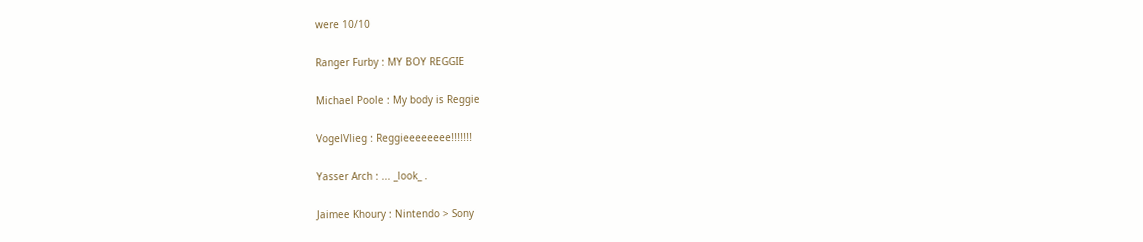were 10/10

Ranger Furby : MY BOY REGGIE

Michael Poole : My body is Reggie

VogelVlieg : Reggieeeeeeee!!!!!!!

Yasser Arch : ... _look_ .

Jaimee Khoury : Nintendo > Sony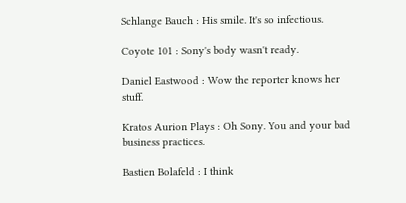Schlange Bauch : His smile. It's so infectious.

Coyote 101 : Sony's body wasn't ready.

Daniel Eastwood : Wow the reporter knows her stuff.

Kratos Aurion Plays : Oh Sony. You and your bad business practices.

Bastien Bolafeld : I think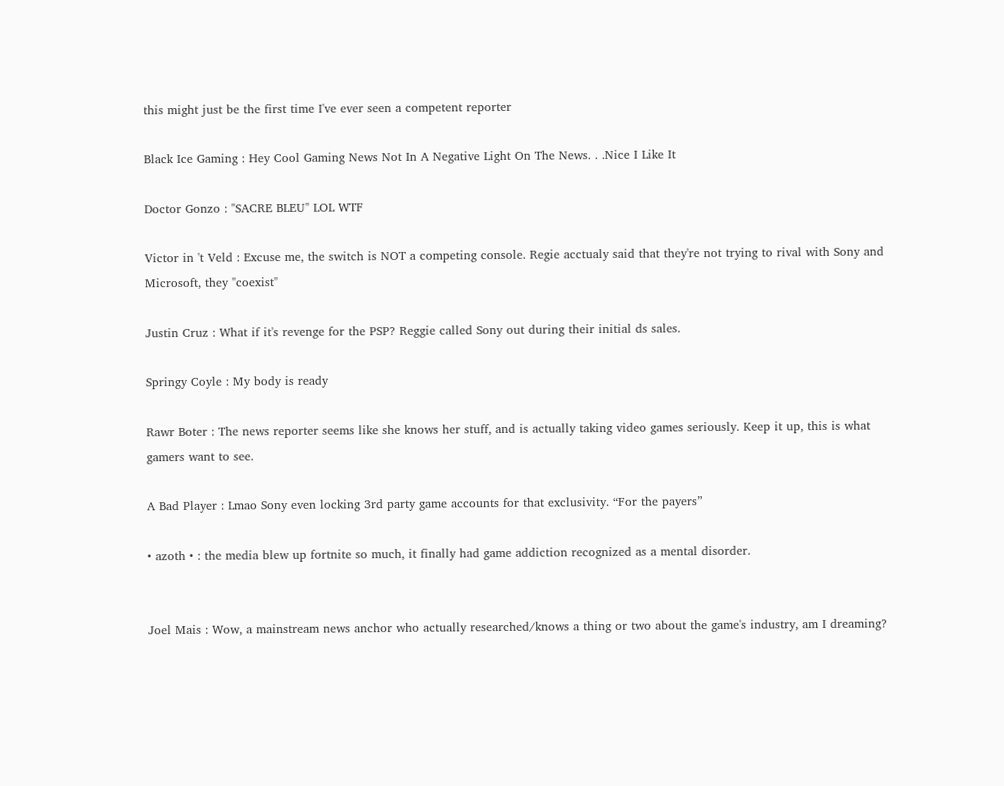this might just be the first time I've ever seen a competent reporter

Black Ice Gaming : Hey Cool Gaming News Not In A Negative Light On The News. . .Nice I Like It

Doctor Gonzo : "SACRE BLEU" LOL WTF

Victor in 't Veld : Excuse me, the switch is NOT a competing console. Regie acctualy said that they're not trying to rival with Sony and Microsoft, they "coexist"

Justin Cruz : What if it's revenge for the PSP? Reggie called Sony out during their initial ds sales.

Springy Coyle : My body is ready

Rawr Boter : The news reporter seems like she knows her stuff, and is actually taking video games seriously. Keep it up, this is what gamers want to see.

A Bad Player : Lmao Sony even locking 3rd party game accounts for that exclusivity. “For the payers”

• azoth • : the media blew up fortnite so much, it finally had game addiction recognized as a mental disorder.


Joel Mais : Wow, a mainstream news anchor who actually researched/knows a thing or two about the game's industry, am I dreaming?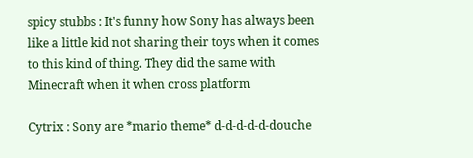spicy stubbs : It's funny how Sony has always been like a little kid not sharing their toys when it comes to this kind of thing. They did the same with Minecraft when it when cross platform

Cytrix : Sony are *mario theme* d-d-d-d-d-douche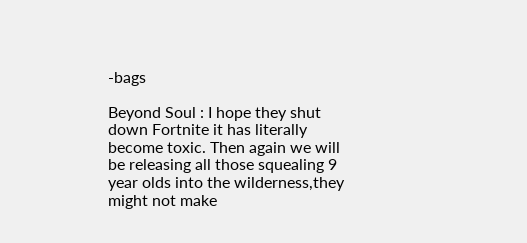-bags

Beyond Soul : I hope they shut down Fortnite it has literally become toxic. Then again we will be releasing all those squealing 9 year olds into the wilderness,they might not make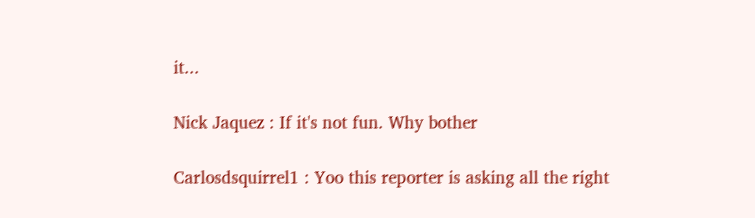it...

Nick Jaquez : If it's not fun. Why bother

Carlosdsquirrel1 : Yoo this reporter is asking all the right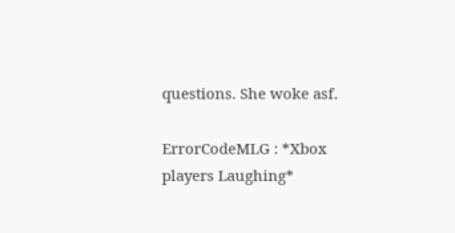questions. She woke asf.

ErrorCodeMLG : *Xbox players Laughing*